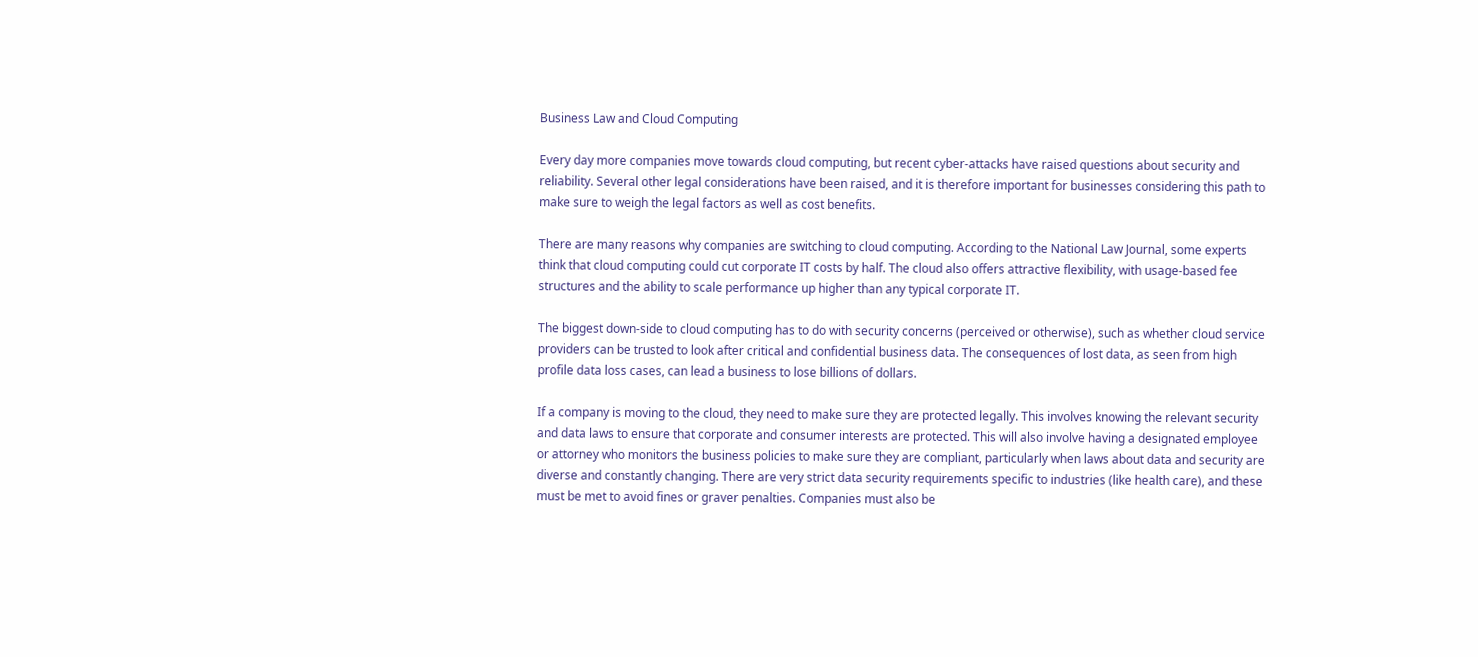Business Law and Cloud Computing

Every day more companies move towards cloud computing, but recent cyber-attacks have raised questions about security and reliability. Several other legal considerations have been raised, and it is therefore important for businesses considering this path to make sure to weigh the legal factors as well as cost benefits.

There are many reasons why companies are switching to cloud computing. According to the National Law Journal, some experts think that cloud computing could cut corporate IT costs by half. The cloud also offers attractive flexibility, with usage-based fee structures and the ability to scale performance up higher than any typical corporate IT.

The biggest down-side to cloud computing has to do with security concerns (perceived or otherwise), such as whether cloud service providers can be trusted to look after critical and confidential business data. The consequences of lost data, as seen from high profile data loss cases, can lead a business to lose billions of dollars.

If a company is moving to the cloud, they need to make sure they are protected legally. This involves knowing the relevant security and data laws to ensure that corporate and consumer interests are protected. This will also involve having a designated employee or attorney who monitors the business policies to make sure they are compliant, particularly when laws about data and security are diverse and constantly changing. There are very strict data security requirements specific to industries (like health care), and these must be met to avoid fines or graver penalties. Companies must also be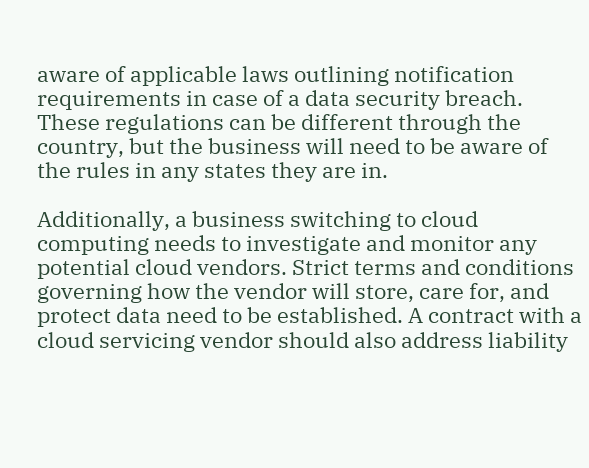aware of applicable laws outlining notification requirements in case of a data security breach. These regulations can be different through the country, but the business will need to be aware of the rules in any states they are in.

Additionally, a business switching to cloud computing needs to investigate and monitor any potential cloud vendors. Strict terms and conditions governing how the vendor will store, care for, and protect data need to be established. A contract with a cloud servicing vendor should also address liability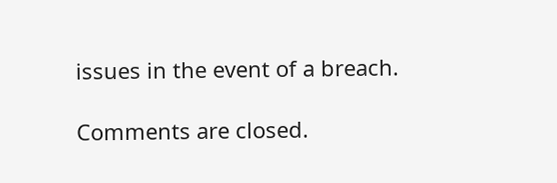issues in the event of a breach.

Comments are closed.